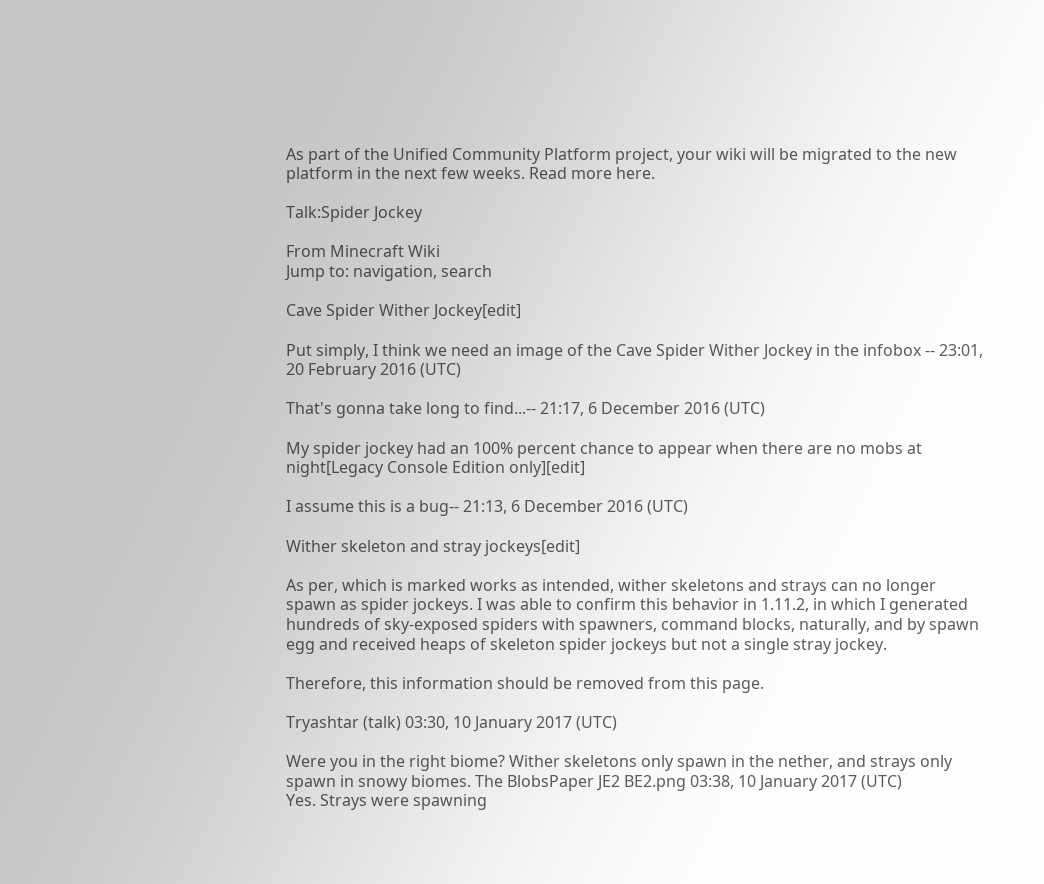As part of the Unified Community Platform project, your wiki will be migrated to the new platform in the next few weeks. Read more here.

Talk:Spider Jockey

From Minecraft Wiki
Jump to: navigation, search

Cave Spider Wither Jockey[edit]

Put simply, I think we need an image of the Cave Spider Wither Jockey in the infobox -- 23:01, 20 February 2016 (UTC)

That's gonna take long to find...-- 21:17, 6 December 2016 (UTC)

My spider jockey had an 100% percent chance to appear when there are no mobs at night[Legacy Console Edition only][edit]

I assume this is a bug-- 21:13, 6 December 2016 (UTC)

Wither skeleton and stray jockeys[edit]

As per, which is marked works as intended, wither skeletons and strays can no longer spawn as spider jockeys. I was able to confirm this behavior in 1.11.2, in which I generated hundreds of sky-exposed spiders with spawners, command blocks, naturally, and by spawn egg and received heaps of skeleton spider jockeys but not a single stray jockey.

Therefore, this information should be removed from this page.

Tryashtar (talk) 03:30, 10 January 2017 (UTC)

Were you in the right biome? Wither skeletons only spawn in the nether, and strays only spawn in snowy biomes. The BlobsPaper JE2 BE2.png 03:38, 10 January 2017 (UTC)
Yes. Strays were spawning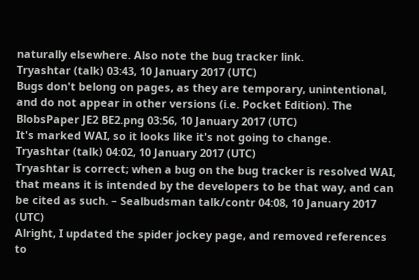naturally elsewhere. Also note the bug tracker link.
Tryashtar (talk) 03:43, 10 January 2017 (UTC)
Bugs don't belong on pages, as they are temporary, unintentional, and do not appear in other versions (i.e. Pocket Edition). The BlobsPaper JE2 BE2.png 03:56, 10 January 2017 (UTC)
It's marked WAI, so it looks like it's not going to change.
Tryashtar (talk) 04:02, 10 January 2017 (UTC)
Tryashtar is correct; when a bug on the bug tracker is resolved WAI, that means it is intended by the developers to be that way, and can be cited as such. – Sealbudsman talk/contr 04:08, 10 January 2017 (UTC)
Alright, I updated the spider jockey page, and removed references to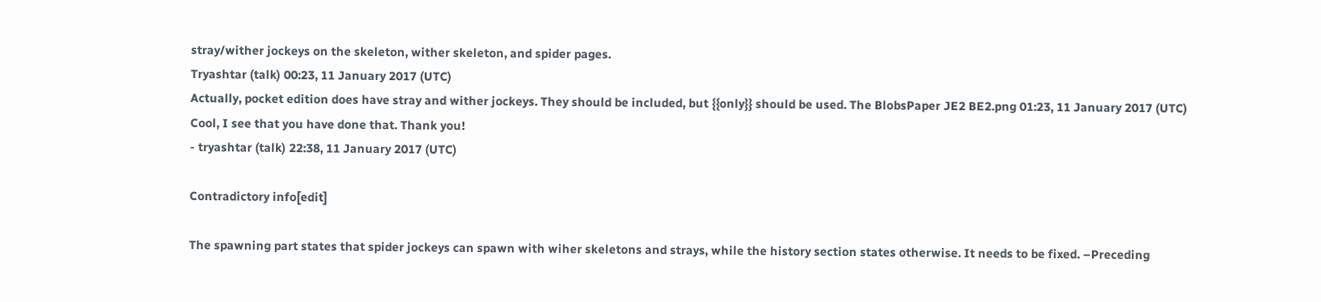stray/wither jockeys on the skeleton, wither skeleton, and spider pages.
Tryashtar (talk) 00:23, 11 January 2017 (UTC)
Actually, pocket edition does have stray and wither jockeys. They should be included, but {{only}} should be used. The BlobsPaper JE2 BE2.png 01:23, 11 January 2017 (UTC)
Cool, I see that you have done that. Thank you!
- tryashtar (talk) 22:38, 11 January 2017 (UTC)

Contradictory info[edit]

The spawning part states that spider jockeys can spawn with wiher skeletons and strays, while the history section states otherwise. It needs to be fixed. –Preceding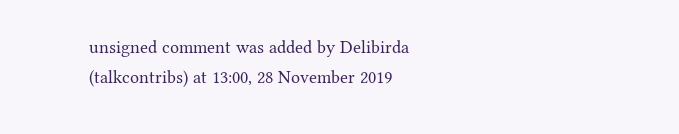unsigned comment was added by Delibirda (talkcontribs) at 13:00, 28 November 2019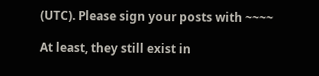(UTC). Please sign your posts with ~~~~

At least, they still exist in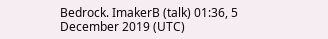Bedrock. ImakerB (talk) 01:36, 5 December 2019 (UTC)